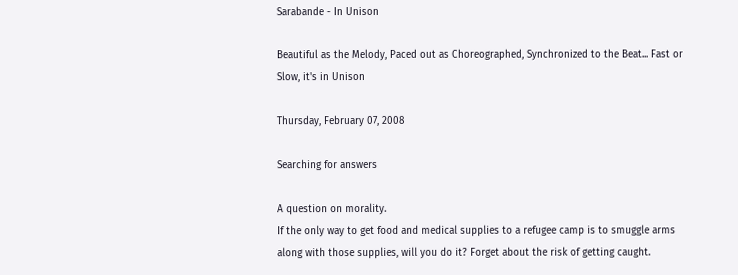Sarabande - In Unison

Beautiful as the Melody, Paced out as Choreographed, Synchronized to the Beat... Fast or Slow, it's in Unison

Thursday, February 07, 2008

Searching for answers

A question on morality.
If the only way to get food and medical supplies to a refugee camp is to smuggle arms along with those supplies, will you do it? Forget about the risk of getting caught.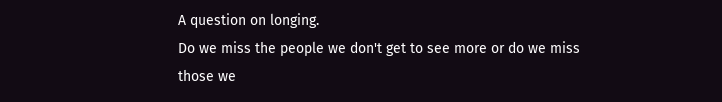A question on longing.
Do we miss the people we don't get to see more or do we miss those we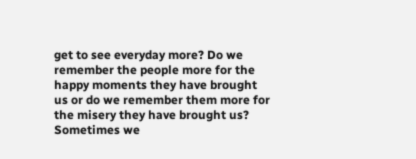get to see everyday more? Do we remember the people more for the happy moments they have brought us or do we remember them more for the misery they have brought us? Sometimes we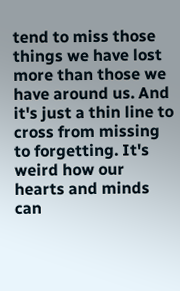tend to miss those things we have lost more than those we have around us. And it's just a thin line to cross from missing to forgetting. It's weird how our hearts and minds can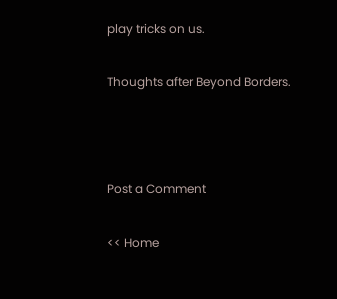play tricks on us.

Thoughts after Beyond Borders.



Post a Comment

<< Home